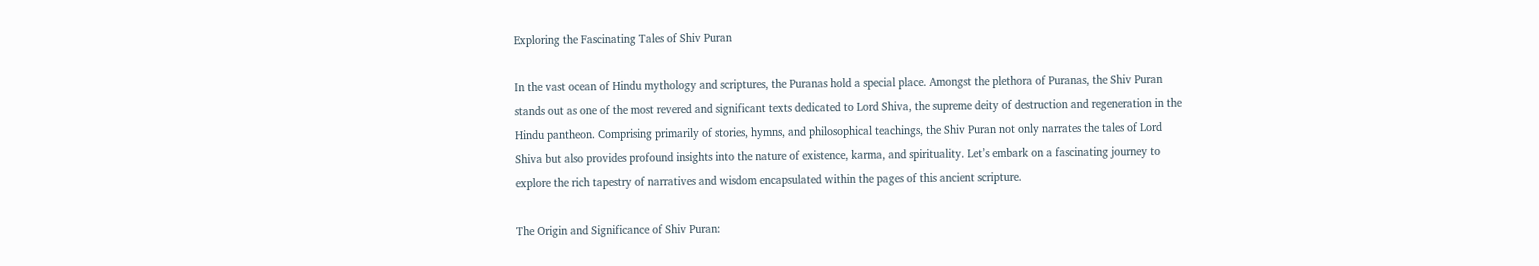Exploring the Fascinating Tales of Shiv Puran

In the vast ocean of Hindu mythology and scriptures, the Puranas hold a special place. Amongst the plethora of Puranas, the Shiv Puran stands out as one of the most revered and significant texts dedicated to Lord Shiva, the supreme deity of destruction and regeneration in the Hindu pantheon. Comprising primarily of stories, hymns, and philosophical teachings, the Shiv Puran not only narrates the tales of Lord Shiva but also provides profound insights into the nature of existence, karma, and spirituality. Let’s embark on a fascinating journey to explore the rich tapestry of narratives and wisdom encapsulated within the pages of this ancient scripture.

The Origin and Significance of Shiv Puran: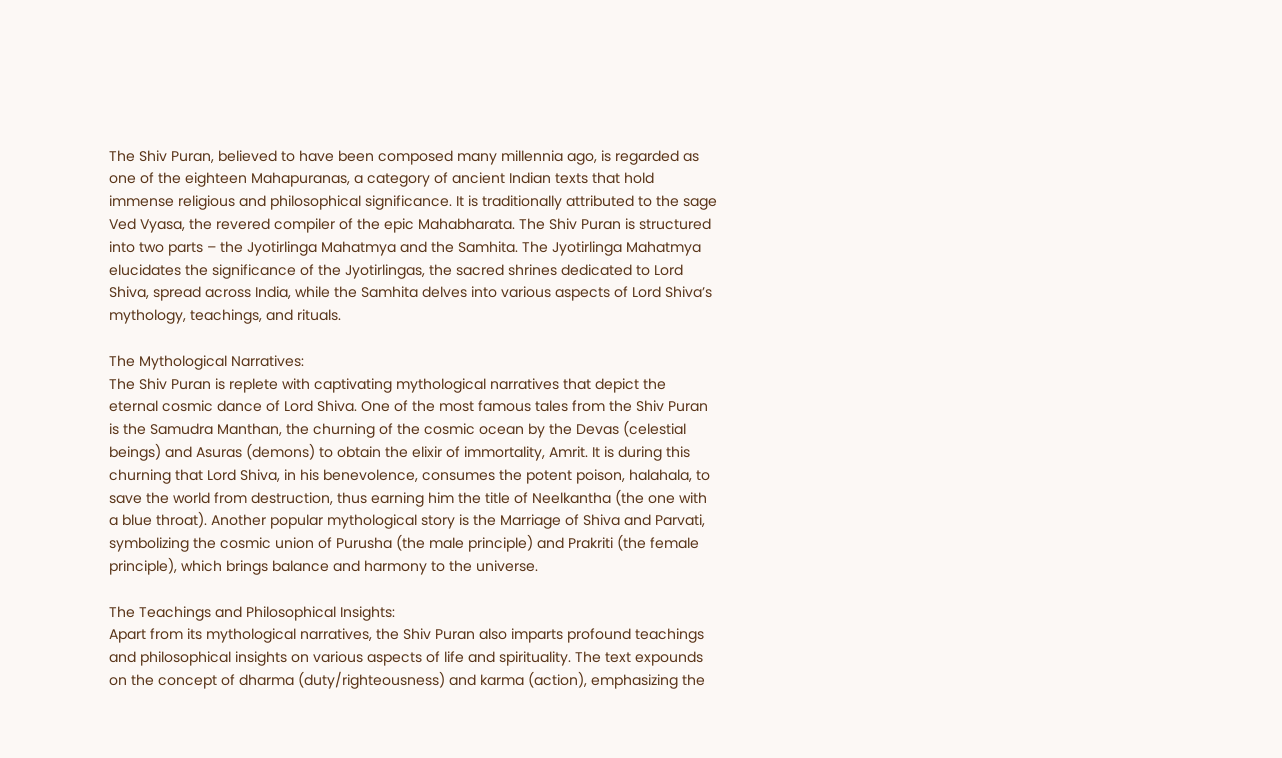The Shiv Puran, believed to have been composed many millennia ago, is regarded as one of the eighteen Mahapuranas, a category of ancient Indian texts that hold immense religious and philosophical significance. It is traditionally attributed to the sage Ved Vyasa, the revered compiler of the epic Mahabharata. The Shiv Puran is structured into two parts – the Jyotirlinga Mahatmya and the Samhita. The Jyotirlinga Mahatmya elucidates the significance of the Jyotirlingas, the sacred shrines dedicated to Lord Shiva, spread across India, while the Samhita delves into various aspects of Lord Shiva’s mythology, teachings, and rituals.

The Mythological Narratives:
The Shiv Puran is replete with captivating mythological narratives that depict the eternal cosmic dance of Lord Shiva. One of the most famous tales from the Shiv Puran is the Samudra Manthan, the churning of the cosmic ocean by the Devas (celestial beings) and Asuras (demons) to obtain the elixir of immortality, Amrit. It is during this churning that Lord Shiva, in his benevolence, consumes the potent poison, halahala, to save the world from destruction, thus earning him the title of Neelkantha (the one with a blue throat). Another popular mythological story is the Marriage of Shiva and Parvati, symbolizing the cosmic union of Purusha (the male principle) and Prakriti (the female principle), which brings balance and harmony to the universe.

The Teachings and Philosophical Insights:
Apart from its mythological narratives, the Shiv Puran also imparts profound teachings and philosophical insights on various aspects of life and spirituality. The text expounds on the concept of dharma (duty/righteousness) and karma (action), emphasizing the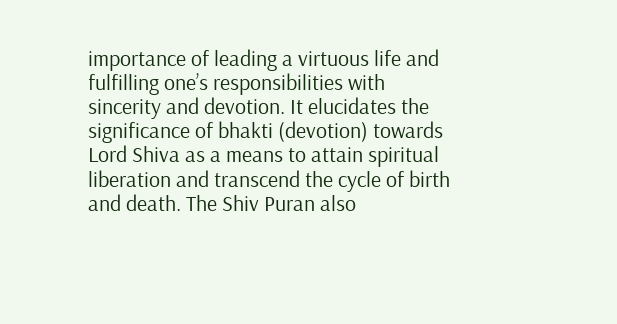importance of leading a virtuous life and fulfilling one’s responsibilities with sincerity and devotion. It elucidates the significance of bhakti (devotion) towards Lord Shiva as a means to attain spiritual liberation and transcend the cycle of birth and death. The Shiv Puran also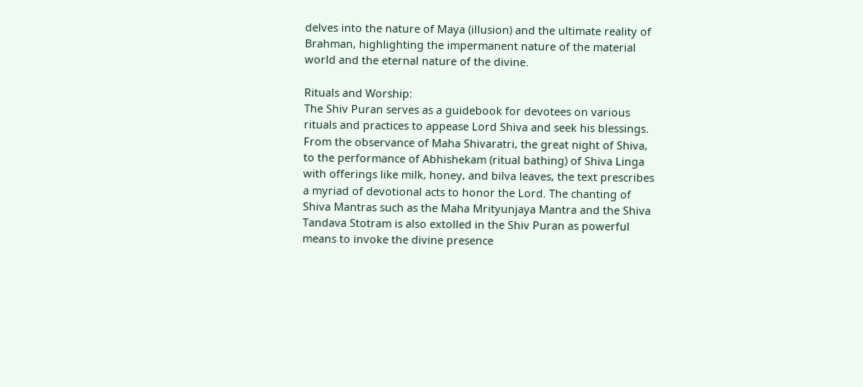delves into the nature of Maya (illusion) and the ultimate reality of Brahman, highlighting the impermanent nature of the material world and the eternal nature of the divine.

Rituals and Worship:
The Shiv Puran serves as a guidebook for devotees on various rituals and practices to appease Lord Shiva and seek his blessings. From the observance of Maha Shivaratri, the great night of Shiva, to the performance of Abhishekam (ritual bathing) of Shiva Linga with offerings like milk, honey, and bilva leaves, the text prescribes a myriad of devotional acts to honor the Lord. The chanting of Shiva Mantras such as the Maha Mrityunjaya Mantra and the Shiva Tandava Stotram is also extolled in the Shiv Puran as powerful means to invoke the divine presence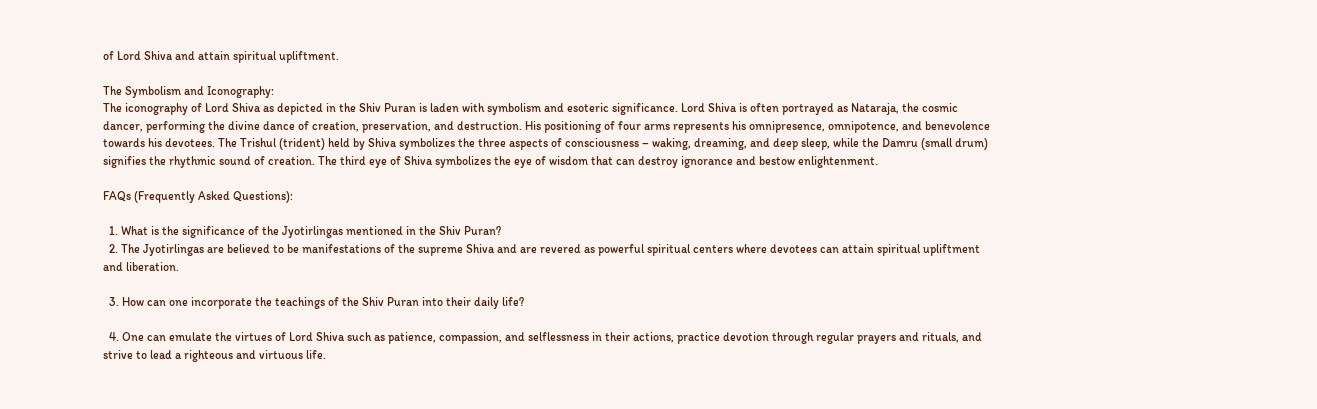of Lord Shiva and attain spiritual upliftment.

The Symbolism and Iconography:
The iconography of Lord Shiva as depicted in the Shiv Puran is laden with symbolism and esoteric significance. Lord Shiva is often portrayed as Nataraja, the cosmic dancer, performing the divine dance of creation, preservation, and destruction. His positioning of four arms represents his omnipresence, omnipotence, and benevolence towards his devotees. The Trishul (trident) held by Shiva symbolizes the three aspects of consciousness – waking, dreaming, and deep sleep, while the Damru (small drum) signifies the rhythmic sound of creation. The third eye of Shiva symbolizes the eye of wisdom that can destroy ignorance and bestow enlightenment.

FAQs (Frequently Asked Questions):

  1. What is the significance of the Jyotirlingas mentioned in the Shiv Puran?
  2. The Jyotirlingas are believed to be manifestations of the supreme Shiva and are revered as powerful spiritual centers where devotees can attain spiritual upliftment and liberation.

  3. How can one incorporate the teachings of the Shiv Puran into their daily life?

  4. One can emulate the virtues of Lord Shiva such as patience, compassion, and selflessness in their actions, practice devotion through regular prayers and rituals, and strive to lead a righteous and virtuous life.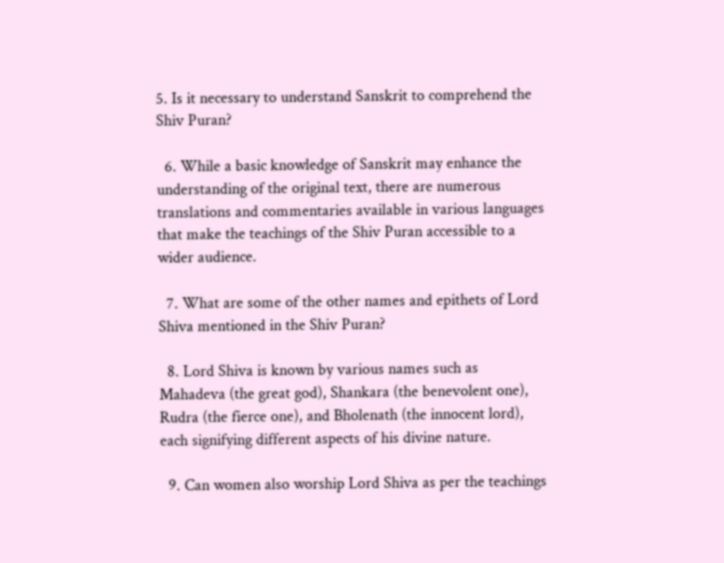5. Is it necessary to understand Sanskrit to comprehend the Shiv Puran?

  6. While a basic knowledge of Sanskrit may enhance the understanding of the original text, there are numerous translations and commentaries available in various languages that make the teachings of the Shiv Puran accessible to a wider audience.

  7. What are some of the other names and epithets of Lord Shiva mentioned in the Shiv Puran?

  8. Lord Shiva is known by various names such as Mahadeva (the great god), Shankara (the benevolent one), Rudra (the fierce one), and Bholenath (the innocent lord), each signifying different aspects of his divine nature.

  9. Can women also worship Lord Shiva as per the teachings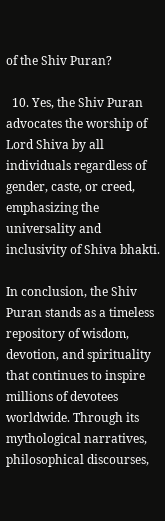of the Shiv Puran?

  10. Yes, the Shiv Puran advocates the worship of Lord Shiva by all individuals regardless of gender, caste, or creed, emphasizing the universality and inclusivity of Shiva bhakti.

In conclusion, the Shiv Puran stands as a timeless repository of wisdom, devotion, and spirituality that continues to inspire millions of devotees worldwide. Through its mythological narratives, philosophical discourses,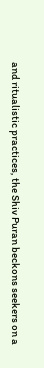and ritualistic practices, the Shiv Puran beckons seekers on a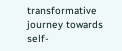transformative journey towards self-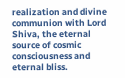realization and divine communion with Lord Shiva, the eternal source of cosmic consciousness and eternal bliss.